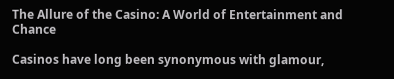The Allure of the Casino: A World of Entertainment and Chance

Casinos have long been synonymous with glamour,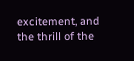excitement, and the thrill of the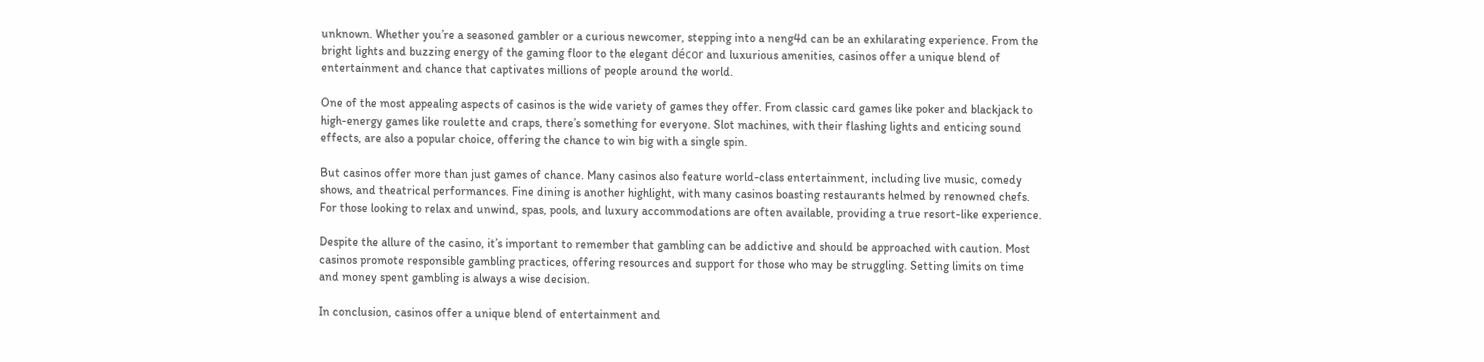unknown. Whether you’re a seasoned gambler or a curious newcomer, stepping into a neng4d can be an exhilarating experience. From the bright lights and buzzing energy of the gaming floor to the elegant décor and luxurious amenities, casinos offer a unique blend of entertainment and chance that captivates millions of people around the world.

One of the most appealing aspects of casinos is the wide variety of games they offer. From classic card games like poker and blackjack to high-energy games like roulette and craps, there’s something for everyone. Slot machines, with their flashing lights and enticing sound effects, are also a popular choice, offering the chance to win big with a single spin.

But casinos offer more than just games of chance. Many casinos also feature world-class entertainment, including live music, comedy shows, and theatrical performances. Fine dining is another highlight, with many casinos boasting restaurants helmed by renowned chefs. For those looking to relax and unwind, spas, pools, and luxury accommodations are often available, providing a true resort-like experience.

Despite the allure of the casino, it’s important to remember that gambling can be addictive and should be approached with caution. Most casinos promote responsible gambling practices, offering resources and support for those who may be struggling. Setting limits on time and money spent gambling is always a wise decision.

In conclusion, casinos offer a unique blend of entertainment and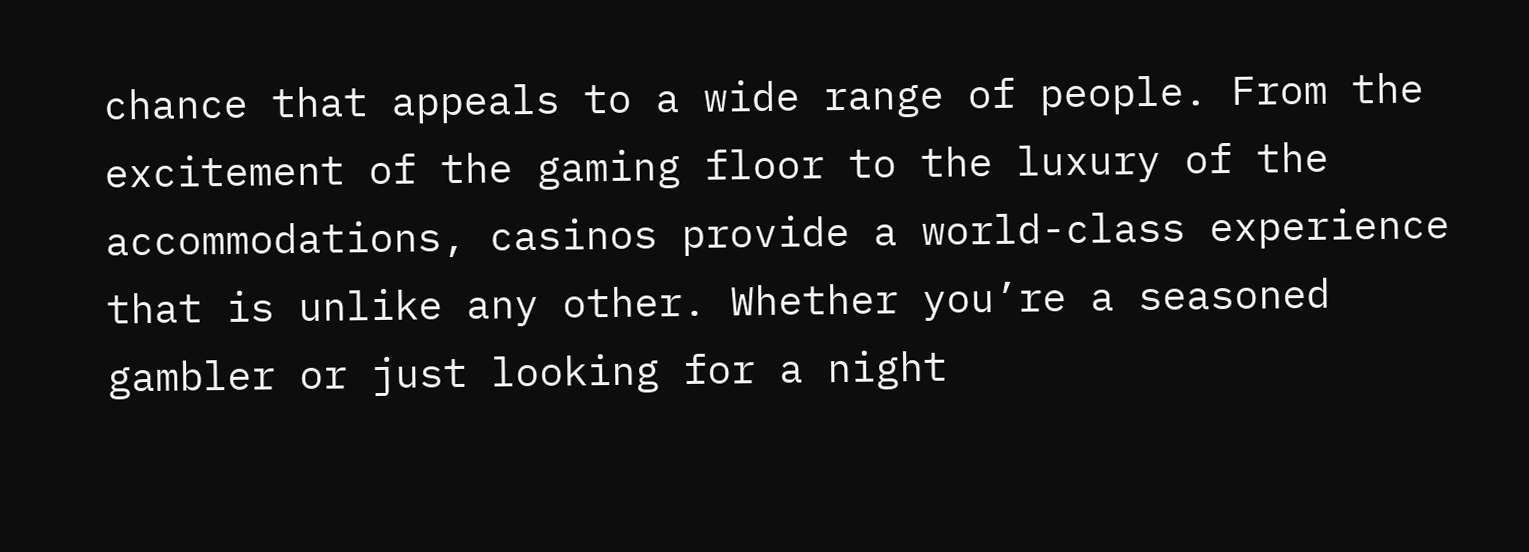chance that appeals to a wide range of people. From the excitement of the gaming floor to the luxury of the accommodations, casinos provide a world-class experience that is unlike any other. Whether you’re a seasoned gambler or just looking for a night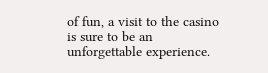of fun, a visit to the casino is sure to be an unforgettable experience.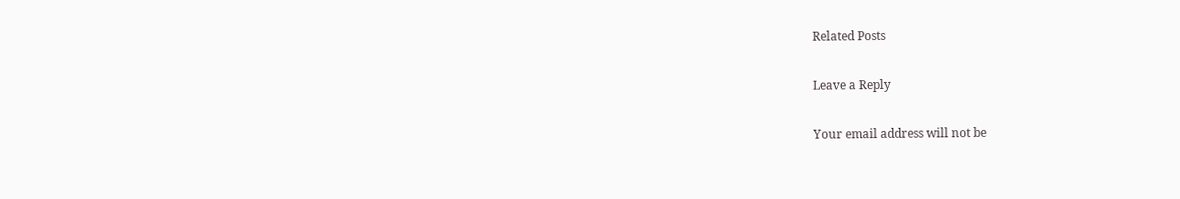Related Posts

Leave a Reply

Your email address will not be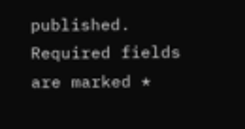published. Required fields are marked *